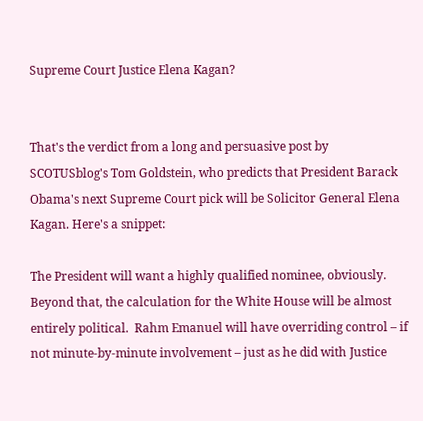Supreme Court Justice Elena Kagan?


That's the verdict from a long and persuasive post by SCOTUSblog's Tom Goldstein, who predicts that President Barack Obama's next Supreme Court pick will be Solicitor General Elena Kagan. Here's a snippet:

The President will want a highly qualified nominee, obviously.  Beyond that, the calculation for the White House will be almost entirely political.  Rahm Emanuel will have overriding control – if not minute-by-minute involvement – just as he did with Justice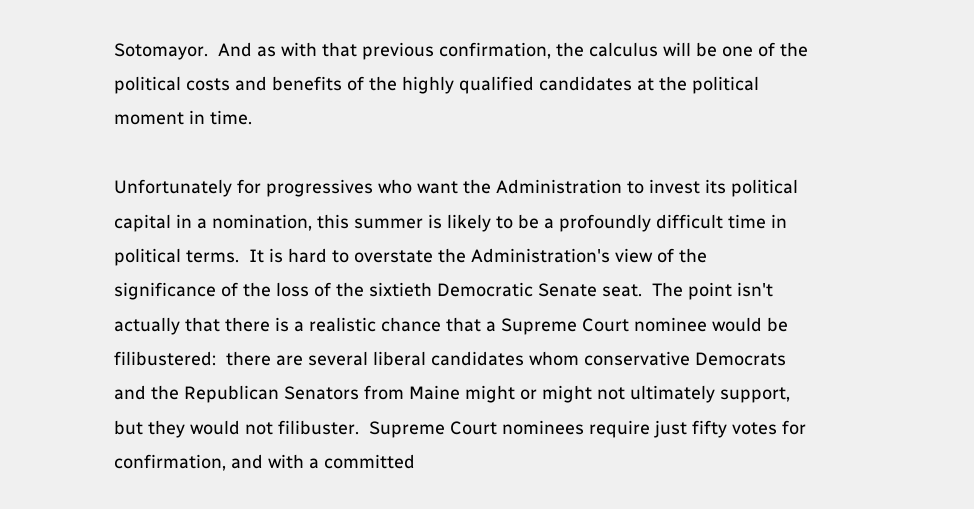Sotomayor.  And as with that previous confirmation, the calculus will be one of the political costs and benefits of the highly qualified candidates at the political moment in time.

Unfortunately for progressives who want the Administration to invest its political capital in a nomination, this summer is likely to be a profoundly difficult time in political terms.  It is hard to overstate the Administration's view of the significance of the loss of the sixtieth Democratic Senate seat.  The point isn't actually that there is a realistic chance that a Supreme Court nominee would be filibustered:  there are several liberal candidates whom conservative Democrats and the Republican Senators from Maine might or might not ultimately support, but they would not filibuster.  Supreme Court nominees require just fifty votes for confirmation, and with a committed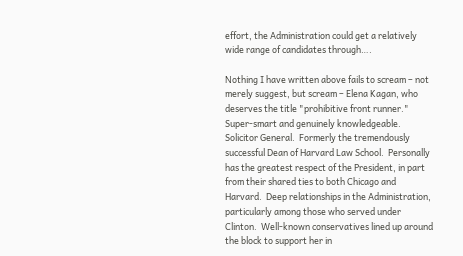effort, the Administration could get a relatively wide range of candidates through….

Nothing I have written above fails to scream – not merely suggest, but scream – Elena Kagan, who deserves the title "prohibitive front runner."  Super-smart and genuinely knowledgeable.  Solicitor General.  Formerly the tremendously successful Dean of Harvard Law School.  Personally has the greatest respect of the President, in part from their shared ties to both Chicago and Harvard.  Deep relationships in the Administration, particularly among those who served under Clinton.  Well-known conservatives lined up around the block to support her in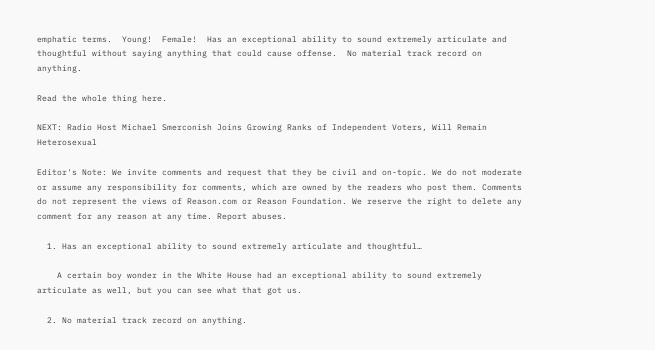emphatic terms.  Young!  Female!  Has an exceptional ability to sound extremely articulate and thoughtful without saying anything that could cause offense.  No material track record on anything.

Read the whole thing here.

NEXT: Radio Host Michael Smerconish Joins Growing Ranks of Independent Voters, Will Remain Heterosexual

Editor's Note: We invite comments and request that they be civil and on-topic. We do not moderate or assume any responsibility for comments, which are owned by the readers who post them. Comments do not represent the views of Reason.com or Reason Foundation. We reserve the right to delete any comment for any reason at any time. Report abuses.

  1. Has an exceptional ability to sound extremely articulate and thoughtful…

    A certain boy wonder in the White House had an exceptional ability to sound extremely articulate as well, but you can see what that got us.

  2. No material track record on anything.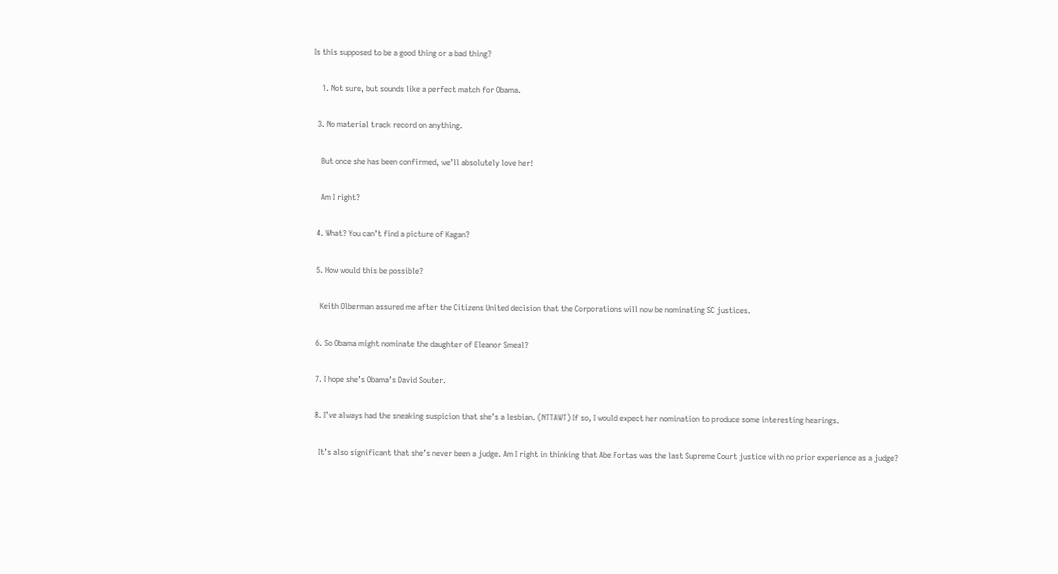Is this supposed to be a good thing or a bad thing?

    1. Not sure, but sounds like a perfect match for Obama.

  3. No material track record on anything.

    But once she has been confirmed, we’ll absolutely love her!

    Am I right?

  4. What? You can’t find a picture of Kagan?

  5. How would this be possible?

    Keith Olberman assured me after the Citizens United decision that the Corporations will now be nominating SC justices.

  6. So Obama might nominate the daughter of Eleanor Smeal?

  7. I hope she’s Obama’s David Souter.

  8. I’ve always had the sneaking suspicion that she’s a lesbian. (NTTAWT) If so, I would expect her nomination to produce some interesting hearings.

    It’s also significant that she’s never been a judge. Am I right in thinking that Abe Fortas was the last Supreme Court justice with no prior experience as a judge?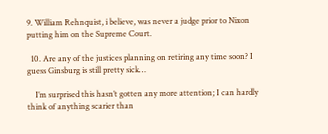9. William Rehnquist, i believe, was never a judge prior to Nixon putting him on the Supreme Court.

  10. Are any of the justices planning on retiring any time soon? I guess Ginsburg is still pretty sick…

    I’m surprised this hasn’t gotten any more attention; I can hardly think of anything scarier than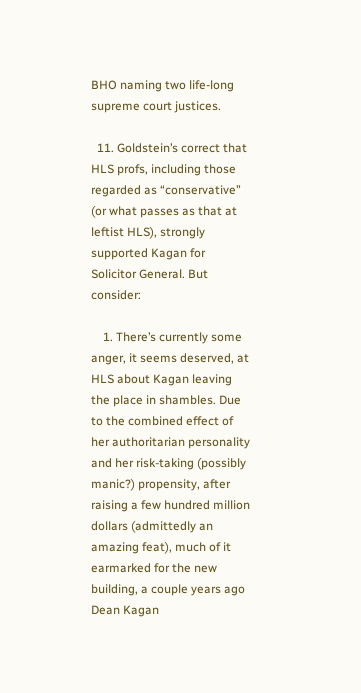BHO naming two life-long supreme court justices.

  11. Goldstein’s correct that HLS profs, including those regarded as “conservative” (or what passes as that at leftist HLS), strongly supported Kagan for Solicitor General. But consider:

    1. There’s currently some anger, it seems deserved, at HLS about Kagan leaving the place in shambles. Due to the combined effect of her authoritarian personality and her risk-taking (possibly manic?) propensity, after raising a few hundred million dollars (admittedly an amazing feat), much of it earmarked for the new building, a couple years ago Dean Kagan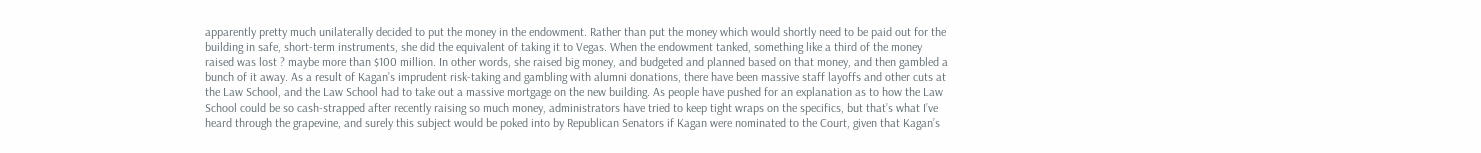apparently pretty much unilaterally decided to put the money in the endowment. Rather than put the money which would shortly need to be paid out for the building in safe, short-term instruments, she did the equivalent of taking it to Vegas. When the endowment tanked, something like a third of the money raised was lost ? maybe more than $100 million. In other words, she raised big money, and budgeted and planned based on that money, and then gambled a bunch of it away. As a result of Kagan’s imprudent risk-taking and gambling with alumni donations, there have been massive staff layoffs and other cuts at the Law School, and the Law School had to take out a massive mortgage on the new building. As people have pushed for an explanation as to how the Law School could be so cash-strapped after recently raising so much money, administrators have tried to keep tight wraps on the specifics, but that’s what I’ve heard through the grapevine, and surely this subject would be poked into by Republican Senators if Kagan were nominated to the Court, given that Kagan’s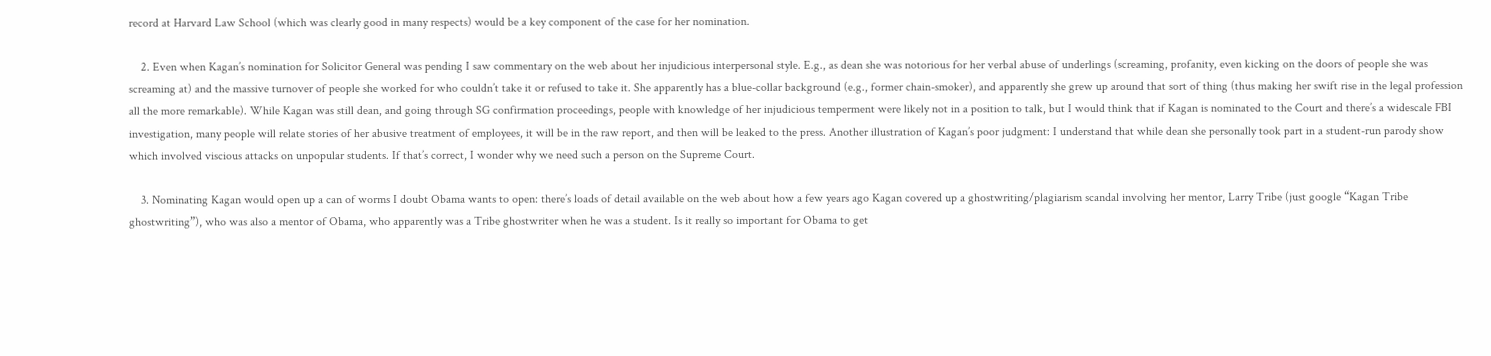record at Harvard Law School (which was clearly good in many respects) would be a key component of the case for her nomination.

    2. Even when Kagan’s nomination for Solicitor General was pending I saw commentary on the web about her injudicious interpersonal style. E.g., as dean she was notorious for her verbal abuse of underlings (screaming, profanity, even kicking on the doors of people she was screaming at) and the massive turnover of people she worked for who couldn’t take it or refused to take it. She apparently has a blue-collar background (e.g., former chain-smoker), and apparently she grew up around that sort of thing (thus making her swift rise in the legal profession all the more remarkable). While Kagan was still dean, and going through SG confirmation proceedings, people with knowledge of her injudicious temperment were likely not in a position to talk, but I would think that if Kagan is nominated to the Court and there’s a widescale FBI investigation, many people will relate stories of her abusive treatment of employees, it will be in the raw report, and then will be leaked to the press. Another illustration of Kagan’s poor judgment: I understand that while dean she personally took part in a student-run parody show which involved viscious attacks on unpopular students. If that’s correct, I wonder why we need such a person on the Supreme Court.

    3. Nominating Kagan would open up a can of worms I doubt Obama wants to open: there’s loads of detail available on the web about how a few years ago Kagan covered up a ghostwriting/plagiarism scandal involving her mentor, Larry Tribe (just google “Kagan Tribe ghostwriting”), who was also a mentor of Obama, who apparently was a Tribe ghostwriter when he was a student. Is it really so important for Obama to get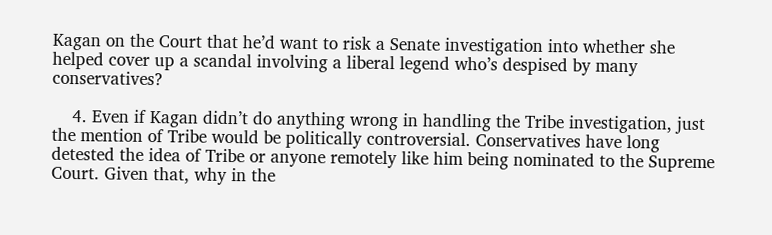Kagan on the Court that he’d want to risk a Senate investigation into whether she helped cover up a scandal involving a liberal legend who’s despised by many conservatives?

    4. Even if Kagan didn’t do anything wrong in handling the Tribe investigation, just the mention of Tribe would be politically controversial. Conservatives have long detested the idea of Tribe or anyone remotely like him being nominated to the Supreme Court. Given that, why in the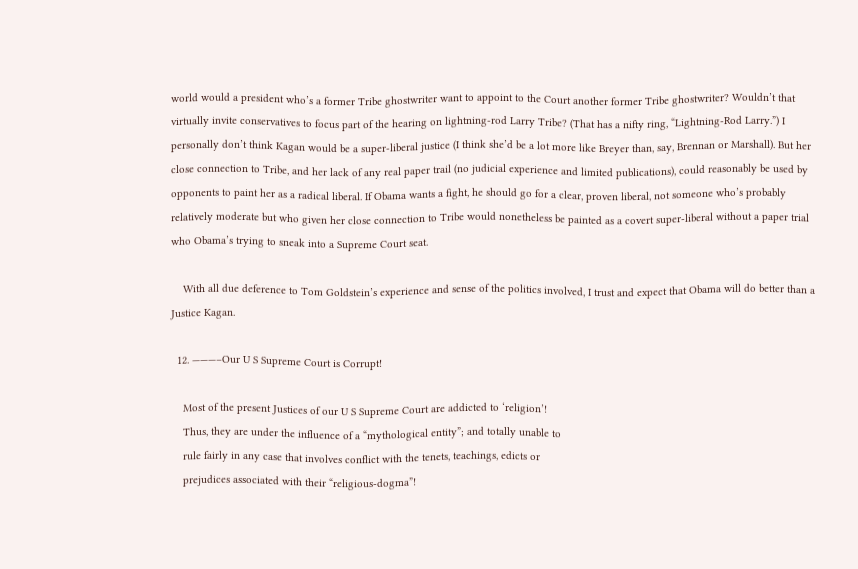world would a president who’s a former Tribe ghostwriter want to appoint to the Court another former Tribe ghostwriter? Wouldn’t that virtually invite conservatives to focus part of the hearing on lightning-rod Larry Tribe? (That has a nifty ring, “Lightning-Rod Larry.”) I personally don’t think Kagan would be a super-liberal justice (I think she’d be a lot more like Breyer than, say, Brennan or Marshall). But her close connection to Tribe, and her lack of any real paper trail (no judicial experience and limited publications), could reasonably be used by opponents to paint her as a radical liberal. If Obama wants a fight, he should go for a clear, proven liberal, not someone who’s probably relatively moderate but who given her close connection to Tribe would nonetheless be painted as a covert super-liberal without a paper trial who Obama’s trying to sneak into a Supreme Court seat.

    With all due deference to Tom Goldstein’s experience and sense of the politics involved, I trust and expect that Obama will do better than a Justice Kagan.

  12. ———–Our U S Supreme Court is Corrupt!

    Most of the present Justices of our U S Supreme Court are addicted to ‘religion’!
    Thus, they are under the influence of a “mythological entity”; and totally unable to
    rule fairly in any case that involves conflict with the tenets, teachings, edicts or
    prejudices associated with their “religious-dogma”!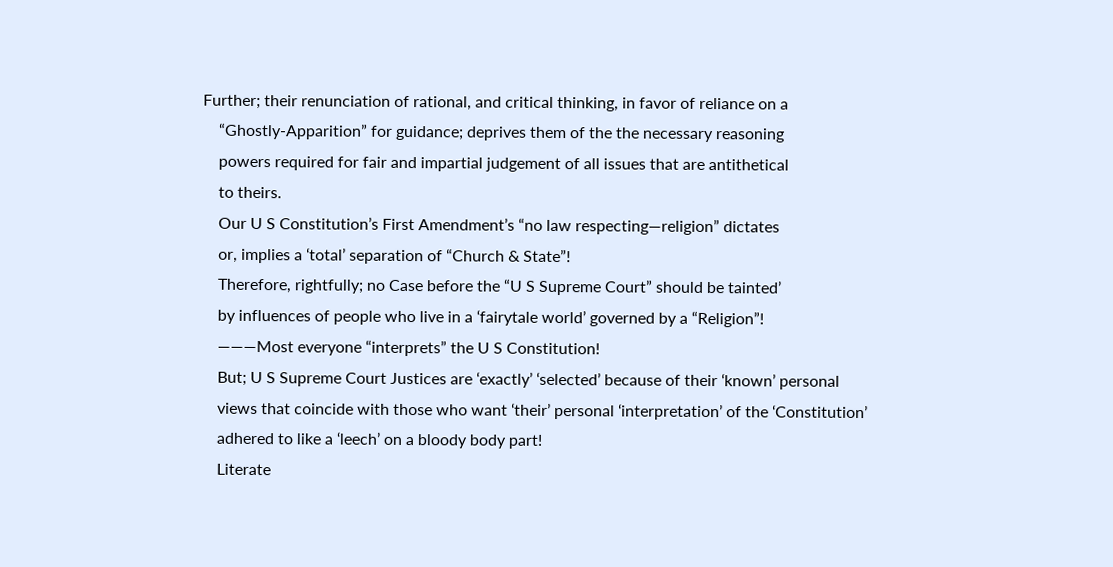Further; their renunciation of rational, and critical thinking, in favor of reliance on a
    “Ghostly-Apparition” for guidance; deprives them of the the necessary reasoning
    powers required for fair and impartial judgement of all issues that are antithetical
    to theirs.
    Our U S Constitution’s First Amendment’s “no law respecting—religion” dictates
    or, implies a ‘total’ separation of “Church & State”!
    Therefore, rightfully; no Case before the “U S Supreme Court” should be tainted’
    by influences of people who live in a ‘fairytale world’ governed by a “Religion”!
    ———Most everyone “interprets” the U S Constitution!
    But; U S Supreme Court Justices are ‘exactly’ ‘selected’ because of their ‘known’ personal
    views that coincide with those who want ‘their’ personal ‘interpretation’ of the ‘Constitution’
    adhered to like a ‘leech’ on a bloody body part!
    Literate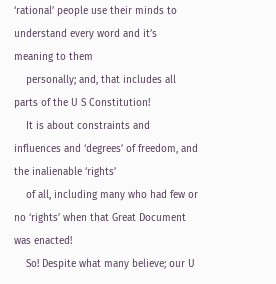‘rational’ people use their minds to understand every word and it’s meaning to them
    personally; and, that includes all parts of the U S Constitution!
    It is about constraints and influences and ‘degrees’ of freedom, and the inalienable ‘rights’
    of all, including many who had few or no ‘rights’ when that Great Document was enacted!
    So! Despite what many believe; our U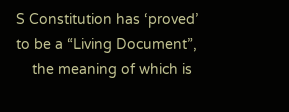S Constitution has ‘proved’ to be a “Living Document”,
    the meaning of which is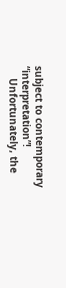subject to contemporary “interpretation”!
    Unfortunately, the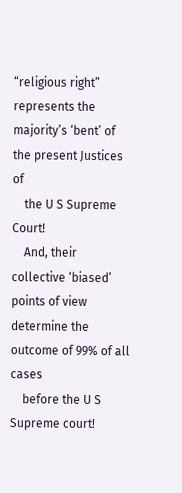“religious right” represents the majority’s ‘bent’ of the present Justices of
    the U S Supreme Court!
    And, their collective ‘biased’ points of view determine the outcome of 99% of all cases
    before the U S Supreme court!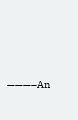———–An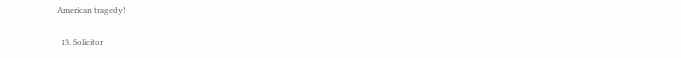American tragedy!

  13. Solicitor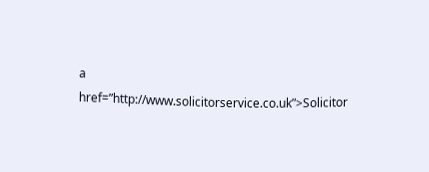a href=”http://www.solicitorservice.co.uk”>Solicitor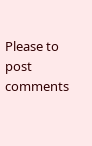Please to post comments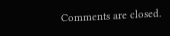Comments are closed.